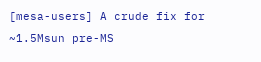[mesa-users] A crude fix for ~1.5Msun pre-MS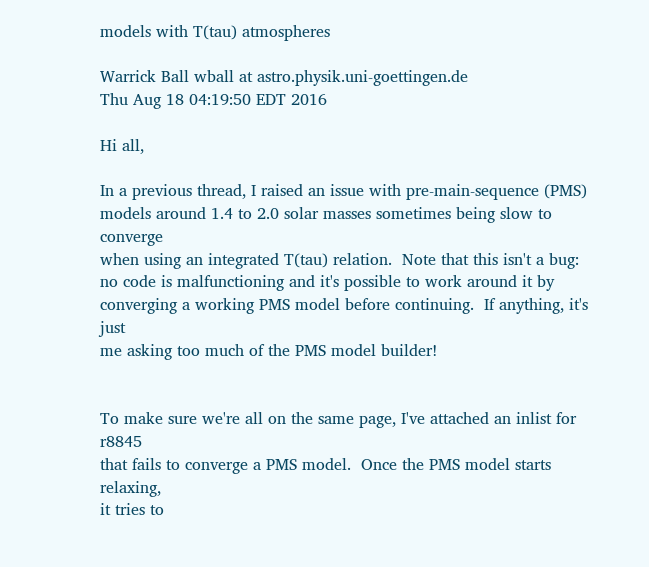models with T(tau) atmospheres

Warrick Ball wball at astro.physik.uni-goettingen.de
Thu Aug 18 04:19:50 EDT 2016

Hi all,

In a previous thread, I raised an issue with pre-main-sequence (PMS)
models around 1.4 to 2.0 solar masses sometimes being slow to converge
when using an integrated T(tau) relation.  Note that this isn't a bug:
no code is malfunctioning and it's possible to work around it by
converging a working PMS model before continuing.  If anything, it's just
me asking too much of the PMS model builder!


To make sure we're all on the same page, I've attached an inlist for r8845
that fails to converge a PMS model.  Once the PMS model starts relaxing,
it tries to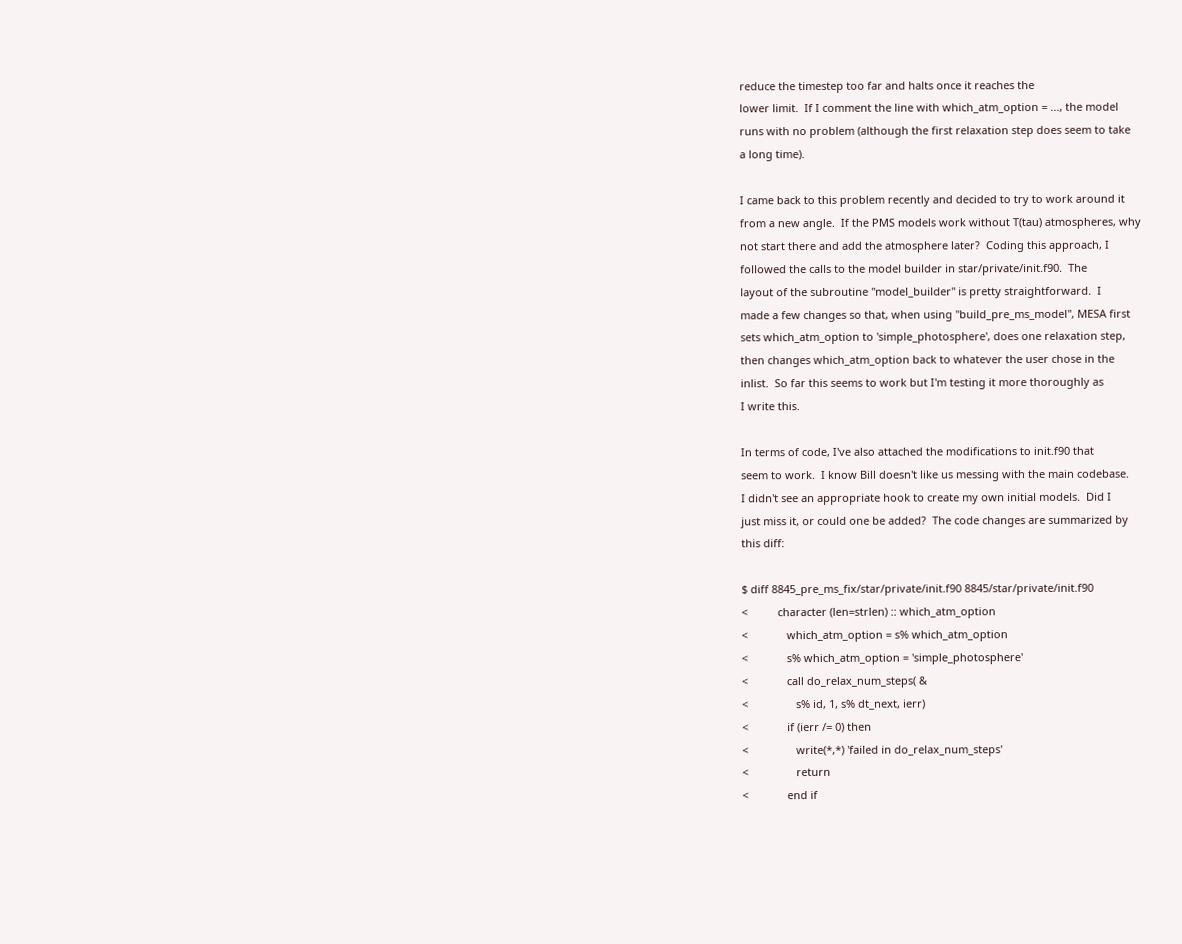reduce the timestep too far and halts once it reaches the
lower limit.  If I comment the line with which_atm_option = ..., the model
runs with no problem (although the first relaxation step does seem to take
a long time).

I came back to this problem recently and decided to try to work around it
from a new angle.  If the PMS models work without T(tau) atmospheres, why
not start there and add the atmosphere later?  Coding this approach, I
followed the calls to the model builder in star/private/init.f90.  The
layout of the subroutine "model_builder" is pretty straightforward.  I
made a few changes so that, when using "build_pre_ms_model", MESA first
sets which_atm_option to 'simple_photosphere', does one relaxation step,
then changes which_atm_option back to whatever the user chose in the
inlist.  So far this seems to work but I'm testing it more thoroughly as
I write this.

In terms of code, I've also attached the modifications to init.f90 that
seem to work.  I know Bill doesn't like us messing with the main codebase.
I didn't see an appropriate hook to create my own initial models.  Did I
just miss it, or could one be added?  The code changes are summarized by
this diff:

$ diff 8845_pre_ms_fix/star/private/init.f90 8845/star/private/init.f90
<          character (len=strlen) :: which_atm_option
<             which_atm_option = s% which_atm_option
<             s% which_atm_option = 'simple_photosphere'
<             call do_relax_num_steps( &
<                s% id, 1, s% dt_next, ierr)
<             if (ierr /= 0) then
<                write(*,*) 'failed in do_relax_num_steps'
<                return
<             end if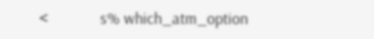<             s% which_atm_option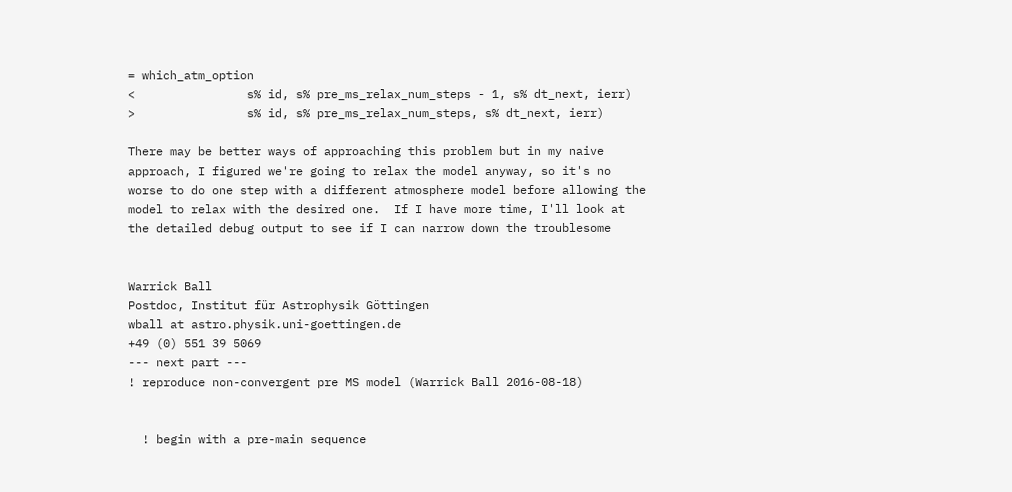= which_atm_option
<                s% id, s% pre_ms_relax_num_steps - 1, s% dt_next, ierr)
>                s% id, s% pre_ms_relax_num_steps, s% dt_next, ierr)

There may be better ways of approaching this problem but in my naive
approach, I figured we're going to relax the model anyway, so it's no
worse to do one step with a different atmosphere model before allowing the
model to relax with the desired one.  If I have more time, I'll look at
the detailed debug output to see if I can narrow down the troublesome


Warrick Ball
Postdoc, Institut für Astrophysik Göttingen
wball at astro.physik.uni-goettingen.de
+49 (0) 551 39 5069
--- next part ---
! reproduce non-convergent pre MS model (Warrick Ball 2016-08-18)


  ! begin with a pre-main sequence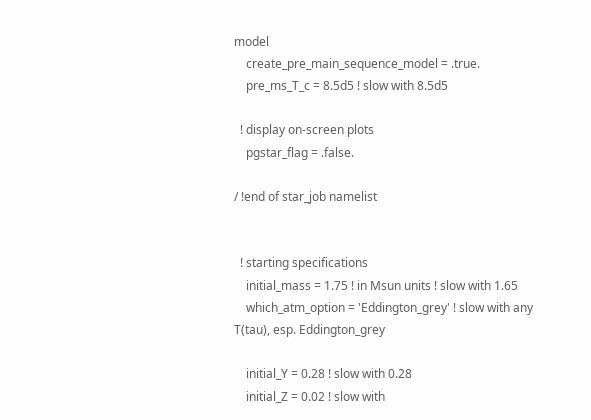model
    create_pre_main_sequence_model = .true.
    pre_ms_T_c = 8.5d5 ! slow with 8.5d5

  ! display on-screen plots
    pgstar_flag = .false.

/ !end of star_job namelist


  ! starting specifications
    initial_mass = 1.75 ! in Msun units ! slow with 1.65
    which_atm_option = 'Eddington_grey' ! slow with any T(tau), esp. Eddington_grey

    initial_Y = 0.28 ! slow with 0.28
    initial_Z = 0.02 ! slow with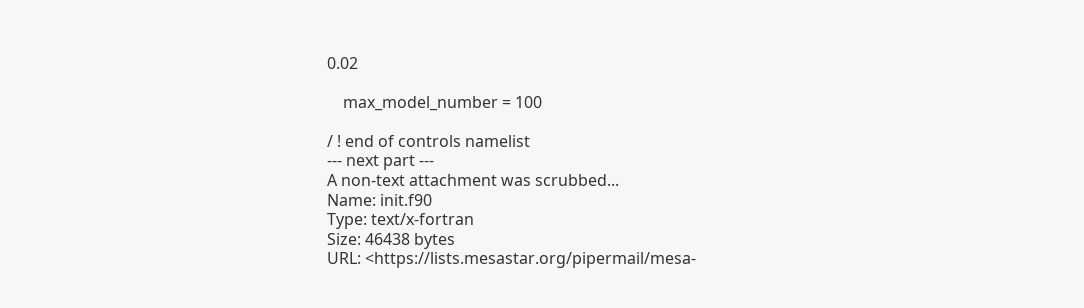0.02

    max_model_number = 100

/ ! end of controls namelist
--- next part ---
A non-text attachment was scrubbed...
Name: init.f90
Type: text/x-fortran
Size: 46438 bytes
URL: <https://lists.mesastar.org/pipermail/mesa-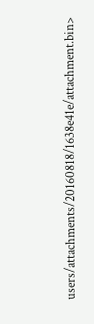users/attachments/20160818/1638e41e/attachment.bin>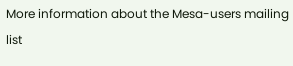More information about the Mesa-users mailing list